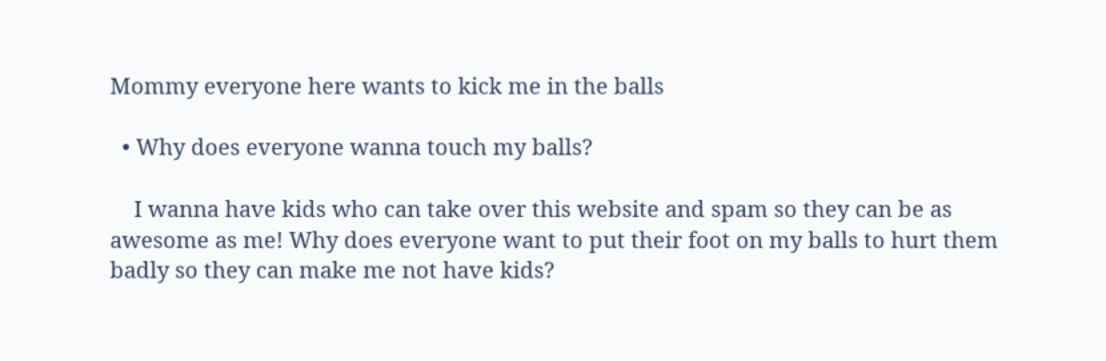Mommy everyone here wants to kick me in the balls

  • Why does everyone wanna touch my balls?

    I wanna have kids who can take over this website and spam so they can be as awesome as me! Why does everyone want to put their foot on my balls to hurt them badly so they can make me not have kids?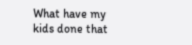What have my kids done that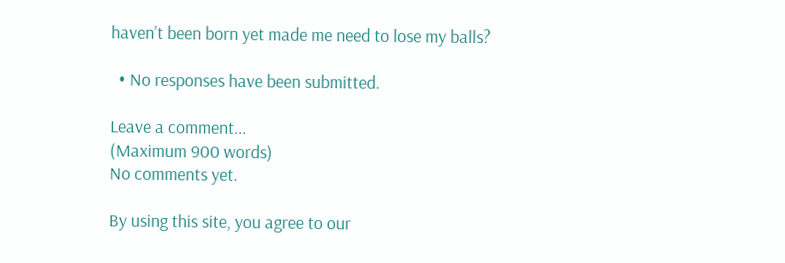haven’t been born yet made me need to lose my balls?

  • No responses have been submitted.

Leave a comment...
(Maximum 900 words)
No comments yet.

By using this site, you agree to our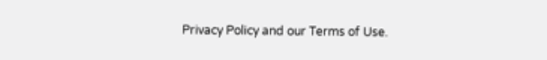Privacy Policy and our Terms of Use.